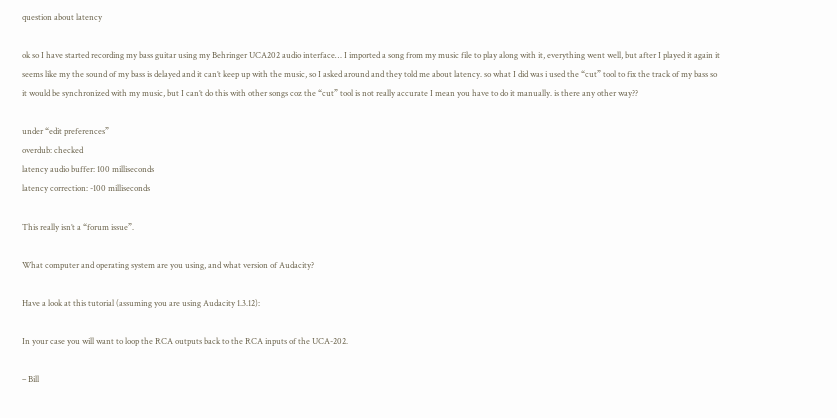question about latency

ok so I have started recording my bass guitar using my Behringer UCA202 audio interface… I imported a song from my music file to play along with it, everything went well, but after I played it again it seems like my the sound of my bass is delayed and it can’t keep up with the music, so I asked around and they told me about latency. so what I did was i used the “cut” tool to fix the track of my bass so it would be synchronized with my music, but I can’t do this with other songs coz the “cut” tool is not really accurate I mean you have to do it manually. is there any other way??

under “edit preferences”
overdub: checked
latency audio buffer: 100 milliseconds
latency correction: -100 milliseconds

This really isn’t a “forum issue”.

What computer and operating system are you using, and what version of Audacity?

Have a look at this tutorial (assuming you are using Audacity 1.3.12):

In your case you will want to loop the RCA outputs back to the RCA inputs of the UCA-202.

– Bill